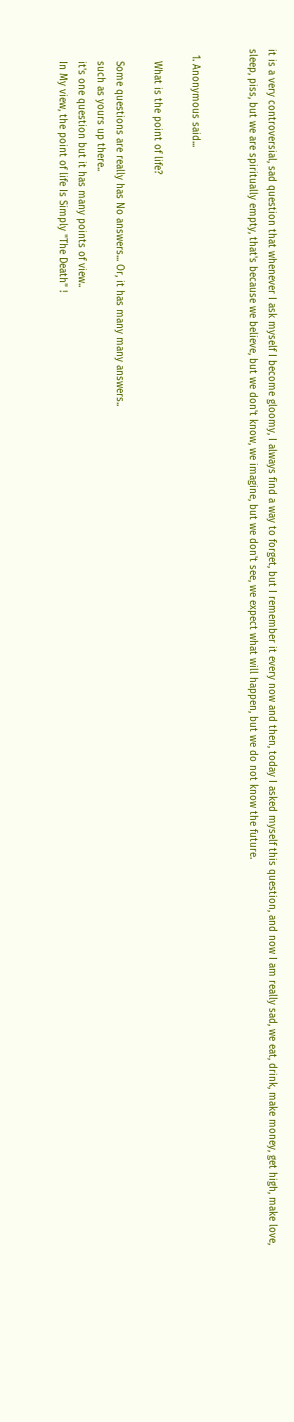it is a very controversial, sad question that whenever I ask myself I become gloomy, I always find a way to forget, but I remember it every now and then, today I asked myself this question, and now I am really sad, we eat, drink, make money, get high, make love, sleep, piss, but we are spiritually empty, that's because we believe, but we don't know, we imagine, but we don't see, we expect what will happen, but we do not know the future.


  1. Anonymous said...

    What is the point of life?

    Some questions are really has No answers... Or, it has many many answers..
    such as yours up there..
    it's one question but it has many points of view..
    In My view, the point of life Is Simply "The Death" !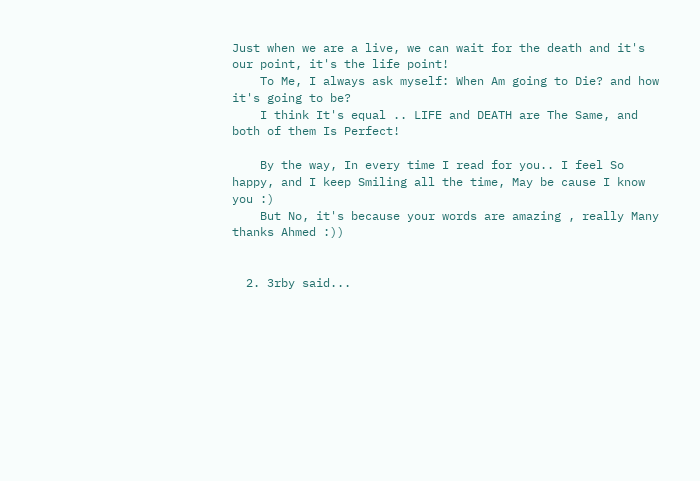Just when we are a live, we can wait for the death and it's our point, it's the life point!
    To Me, I always ask myself: When Am going to Die? and how it's going to be?
    I think It's equal .. LIFE and DEATH are The Same, and both of them Is Perfect!

    By the way, In every time I read for you.. I feel So happy, and I keep Smiling all the time, May be cause I know you :)
    But No, it's because your words are amazing , really Many thanks Ahmed :))


  2. 3rby said...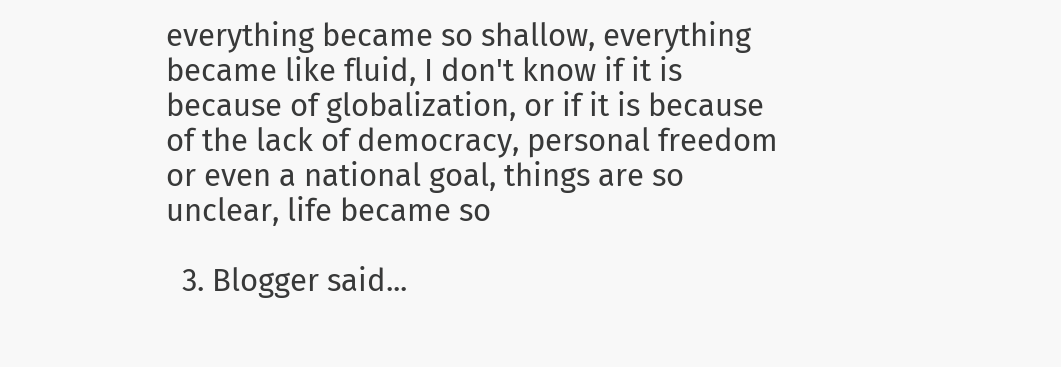everything became so shallow, everything became like fluid, I don't know if it is because of globalization, or if it is because of the lack of democracy, personal freedom or even a national goal, things are so unclear, life became so

  3. Blogger said...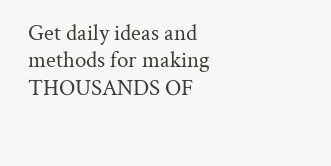Get daily ideas and methods for making THOUSANDS OF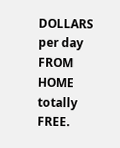DOLLARS per day FROM HOME totally FREE.